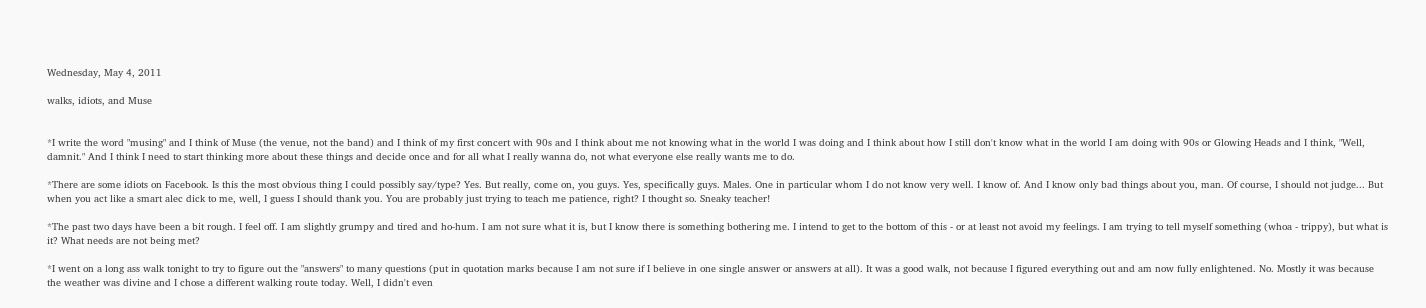Wednesday, May 4, 2011

walks, idiots, and Muse


*I write the word "musing" and I think of Muse (the venue, not the band) and I think of my first concert with 90s and I think about me not knowing what in the world I was doing and I think about how I still don't know what in the world I am doing with 90s or Glowing Heads and I think, "Well, damnit." And I think I need to start thinking more about these things and decide once and for all what I really wanna do, not what everyone else really wants me to do.

*There are some idiots on Facebook. Is this the most obvious thing I could possibly say/type? Yes. But really, come on, you guys. Yes, specifically guys. Males. One in particular whom I do not know very well. I know of. And I know only bad things about you, man. Of course, I should not judge... But when you act like a smart alec dick to me, well, I guess I should thank you. You are probably just trying to teach me patience, right? I thought so. Sneaky teacher!

*The past two days have been a bit rough. I feel off. I am slightly grumpy and tired and ho-hum. I am not sure what it is, but I know there is something bothering me. I intend to get to the bottom of this - or at least not avoid my feelings. I am trying to tell myself something (whoa - trippy), but what is it? What needs are not being met?

*I went on a long ass walk tonight to try to figure out the "answers" to many questions (put in quotation marks because I am not sure if I believe in one single answer or answers at all). It was a good walk, not because I figured everything out and am now fully enlightened. No. Mostly it was because the weather was divine and I chose a different walking route today. Well, I didn't even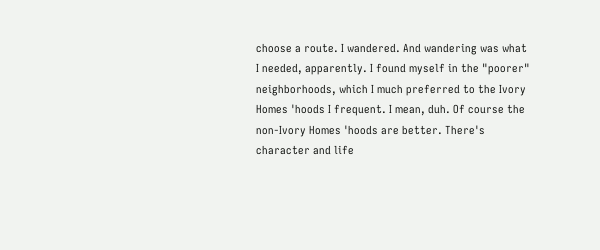choose a route. I wandered. And wandering was what I needed, apparently. I found myself in the "poorer" neighborhoods, which I much preferred to the Ivory Homes 'hoods I frequent. I mean, duh. Of course the non-Ivory Homes 'hoods are better. There's character and life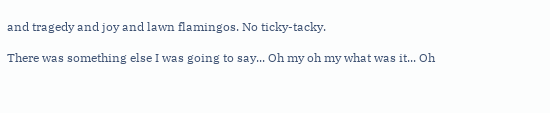and tragedy and joy and lawn flamingos. No ticky-tacky.

There was something else I was going to say... Oh my oh my what was it... Oh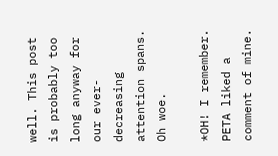well. This post is probably too long anyway for our ever-decreasing attention spans. Oh woe.

*OH! I remember. PETA liked a comment of mine.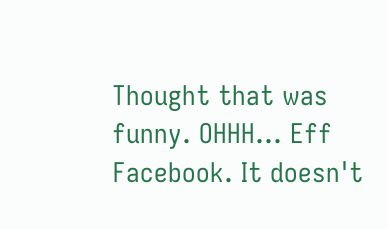Thought that was funny. OHHH... Eff Facebook. It doesn't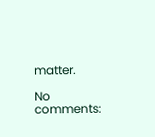matter.

No comments: